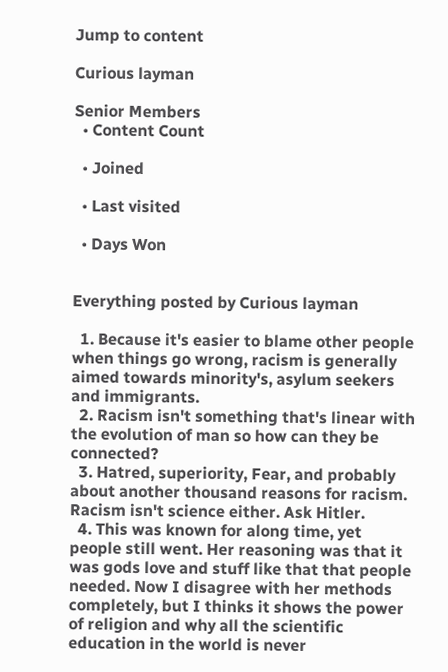Jump to content

Curious layman

Senior Members
  • Content Count

  • Joined

  • Last visited

  • Days Won


Everything posted by Curious layman

  1. Because it's easier to blame other people when things go wrong, racism is generally aimed towards minority's, asylum seekers and immigrants.
  2. Racism isn't something that's linear with the evolution of man so how can they be connected?
  3. Hatred, superiority, Fear, and probably about another thousand reasons for racism. Racism isn't science either. Ask Hitler.
  4. This was known for along time, yet people still went. Her reasoning was that it was gods love and stuff like that that people needed. Now I disagree with her methods completely, but I thinks it shows the power of religion and why all the scientific education in the world is never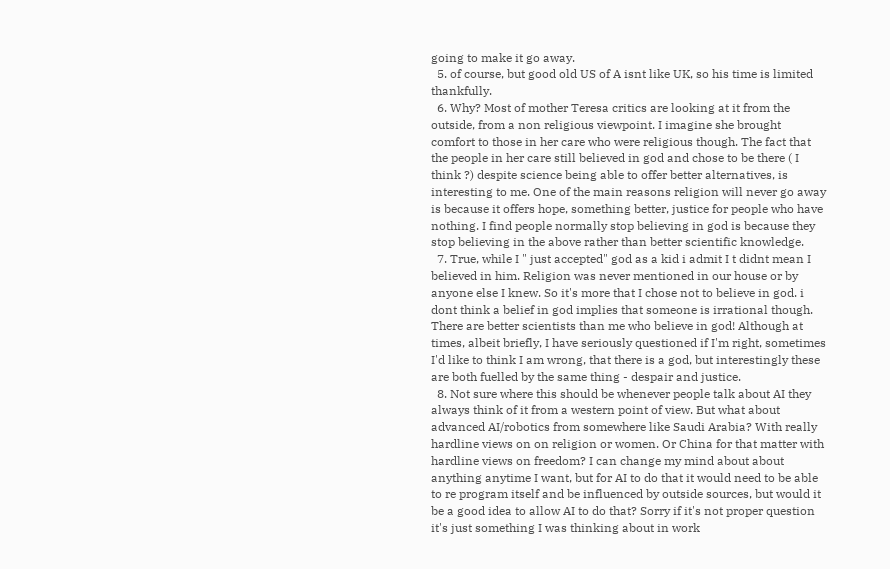going to make it go away.
  5. of course, but good old US of A isnt like UK, so his time is limited thankfully.
  6. Why? Most of mother Teresa critics are looking at it from the outside, from a non religious viewpoint. I imagine she brought comfort to those in her care who were religious though. The fact that the people in her care still believed in god and chose to be there ( I think ?) despite science being able to offer better alternatives, is interesting to me. One of the main reasons religion will never go away is because it offers hope, something better, justice for people who have nothing. I find people normally stop believing in god is because they stop believing in the above rather than better scientific knowledge.
  7. True, while I " just accepted" god as a kid i admit I t didnt mean I believed in him. Religion was never mentioned in our house or by anyone else I knew. So it's more that I chose not to believe in god. i dont think a belief in god implies that someone is irrational though. There are better scientists than me who believe in god! Although at times, albeit briefly, I have seriously questioned if I'm right, sometimes I'd like to think I am wrong, that there is a god, but interestingly these are both fuelled by the same thing - despair and justice.
  8. Not sure where this should be whenever people talk about AI they always think of it from a western point of view. But what about advanced AI/robotics from somewhere like Saudi Arabia? With really hardline views on on religion or women. Or China for that matter with hardline views on freedom? I can change my mind about about anything anytime I want, but for AI to do that it would need to be able to re program itself and be influenced by outside sources, but would it be a good idea to allow AI to do that? Sorry if it's not proper question it's just something I was thinking about in work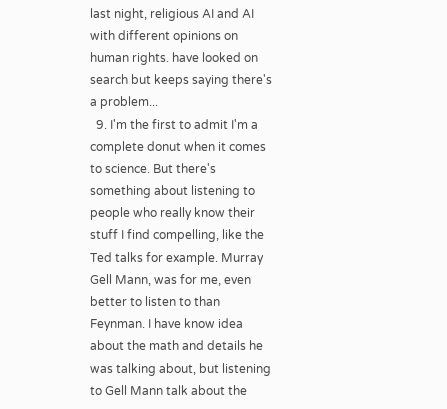last night, religious AI and AI with different opinions on human rights. have looked on search but keeps saying there's a problem...
  9. I'm the first to admit I'm a complete donut when it comes to science. But there's something about listening to people who really know their stuff I find compelling, like the Ted talks for example. Murray Gell Mann, was for me, even better to listen to than Feynman. I have know idea about the math and details he was talking about, but listening to Gell Mann talk about the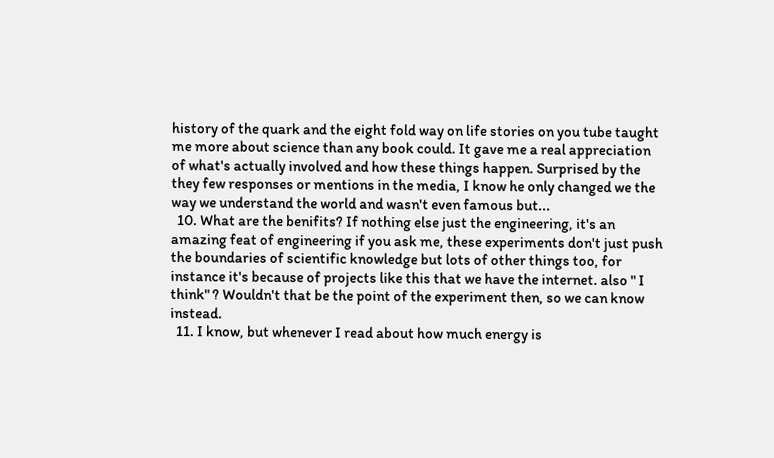history of the quark and the eight fold way on life stories on you tube taught me more about science than any book could. It gave me a real appreciation of what's actually involved and how these things happen. Surprised by the they few responses or mentions in the media, I know he only changed we the way we understand the world and wasn't even famous but...
  10. What are the benifits? If nothing else just the engineering, it's an amazing feat of engineering if you ask me, these experiments don't just push the boundaries of scientific knowledge but lots of other things too, for instance it's because of projects like this that we have the internet. also " I think" ? Wouldn't that be the point of the experiment then, so we can know instead.
  11. I know, but whenever I read about how much energy is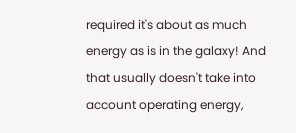required it's about as much energy as is in the galaxy! And that usually doesn't take into account operating energy,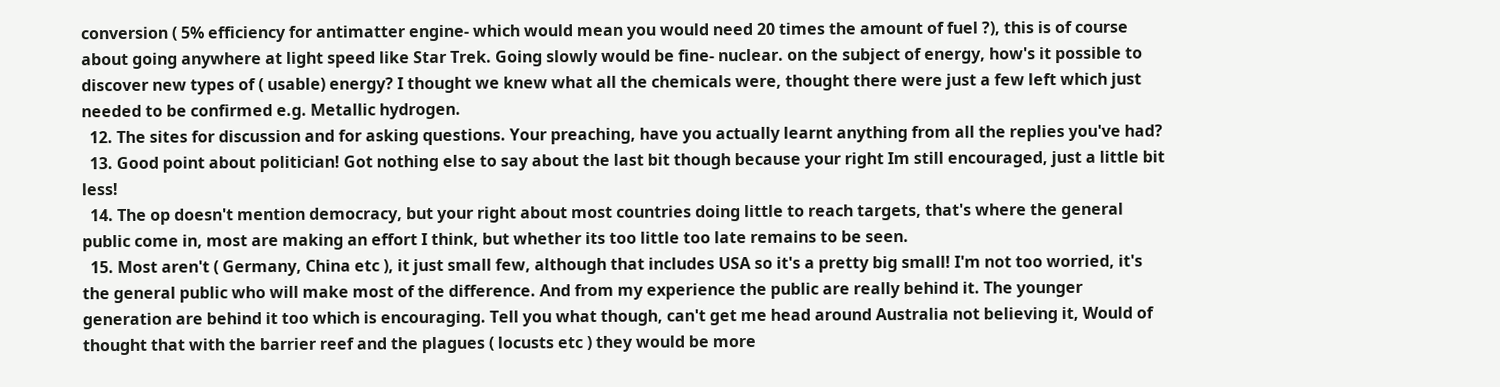conversion ( 5% efficiency for antimatter engine- which would mean you would need 20 times the amount of fuel ?), this is of course about going anywhere at light speed like Star Trek. Going slowly would be fine- nuclear. on the subject of energy, how's it possible to discover new types of ( usable) energy? I thought we knew what all the chemicals were, thought there were just a few left which just needed to be confirmed e.g. Metallic hydrogen.
  12. The sites for discussion and for asking questions. Your preaching, have you actually learnt anything from all the replies you've had?
  13. Good point about politician! Got nothing else to say about the last bit though because your right Im still encouraged, just a little bit less!
  14. The op doesn't mention democracy, but your right about most countries doing little to reach targets, that's where the general public come in, most are making an effort I think, but whether its too little too late remains to be seen.
  15. Most aren't ( Germany, China etc ), it just small few, although that includes USA so it's a pretty big small! I'm not too worried, it's the general public who will make most of the difference. And from my experience the public are really behind it. The younger generation are behind it too which is encouraging. Tell you what though, can't get me head around Australia not believing it, Would of thought that with the barrier reef and the plagues ( locusts etc ) they would be more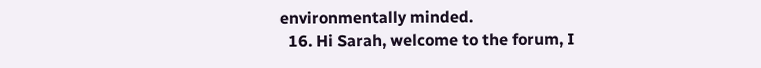environmentally minded.
  16. Hi Sarah, welcome to the forum, I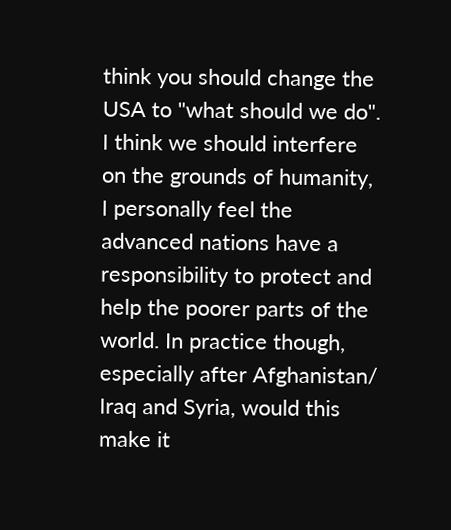think you should change the USA to "what should we do". I think we should interfere on the grounds of humanity, I personally feel the advanced nations have a responsibility to protect and help the poorer parts of the world. In practice though, especially after Afghanistan/ Iraq and Syria, would this make it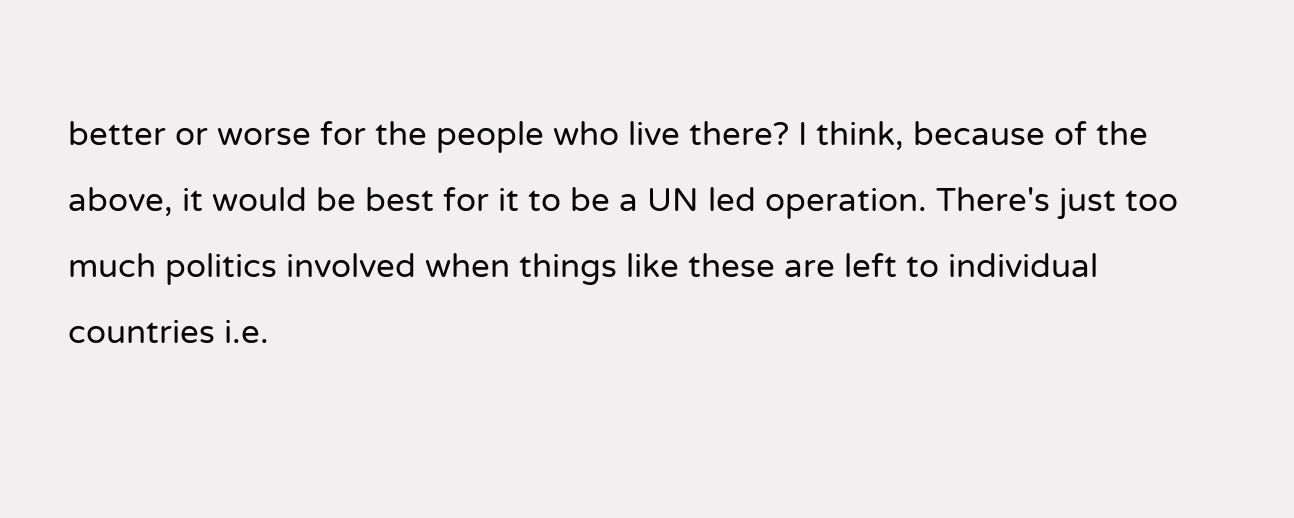better or worse for the people who live there? I think, because of the above, it would be best for it to be a UN led operation. There's just too much politics involved when things like these are left to individual countries i.e.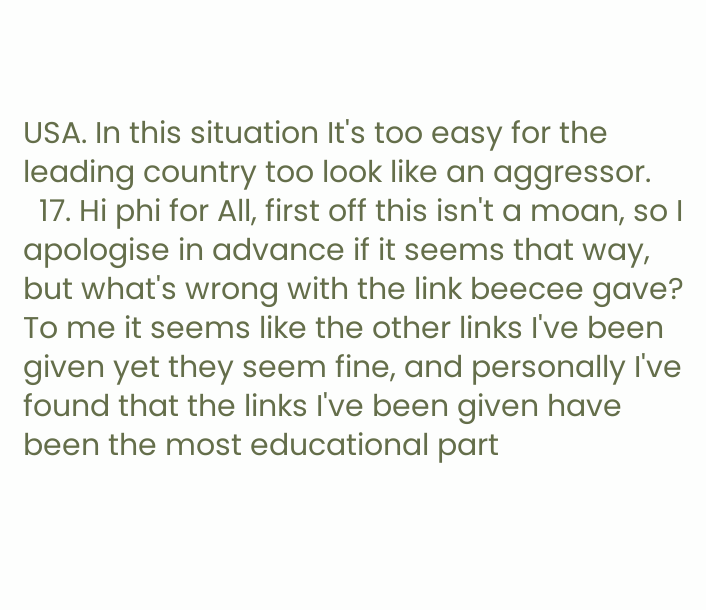USA. In this situation It's too easy for the leading country too look like an aggressor.
  17. Hi phi for All, first off this isn't a moan, so I apologise in advance if it seems that way, but what's wrong with the link beecee gave? To me it seems like the other links I've been given yet they seem fine, and personally I've found that the links I've been given have been the most educational part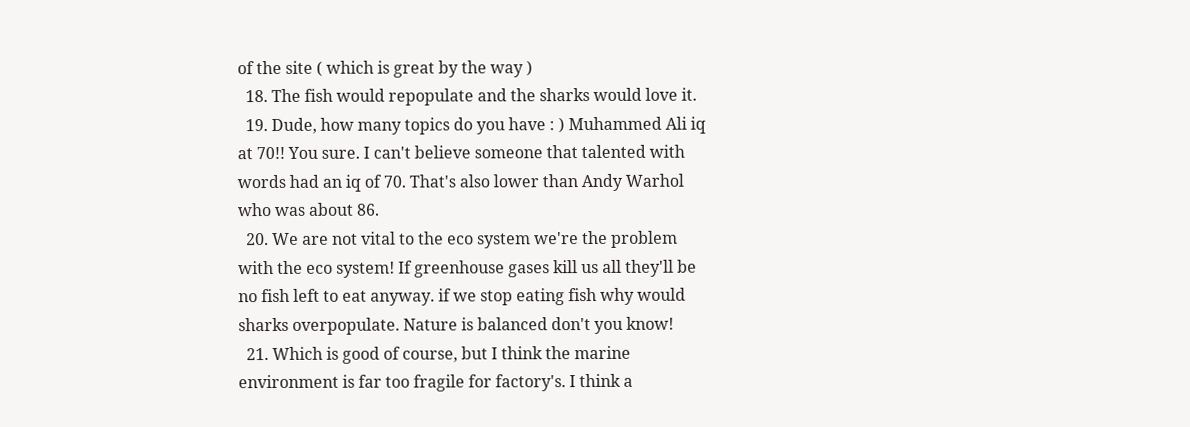of the site ( which is great by the way )
  18. The fish would repopulate and the sharks would love it.
  19. Dude, how many topics do you have : ) Muhammed Ali iq at 70!! You sure. I can't believe someone that talented with words had an iq of 70. That's also lower than Andy Warhol who was about 86.
  20. We are not vital to the eco system we're the problem with the eco system! If greenhouse gases kill us all they'll be no fish left to eat anyway. if we stop eating fish why would sharks overpopulate. Nature is balanced don't you know!
  21. Which is good of course, but I think the marine environment is far too fragile for factory's. I think a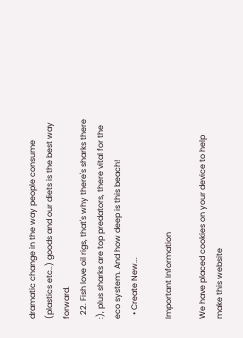dramatic change in the way people consume (plastics etc..) goods and our diets is the best way forward.
  22. Fish love oil rigs, that's why there's sharks there :), plus sharks are top predators, there vital for the eco system. And how deep is this beach!
  • Create New...

Important Information

We have placed cookies on your device to help make this website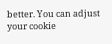better. You can adjust your cookie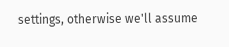settings, otherwise we'll assume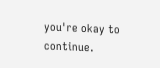you're okay to continue.